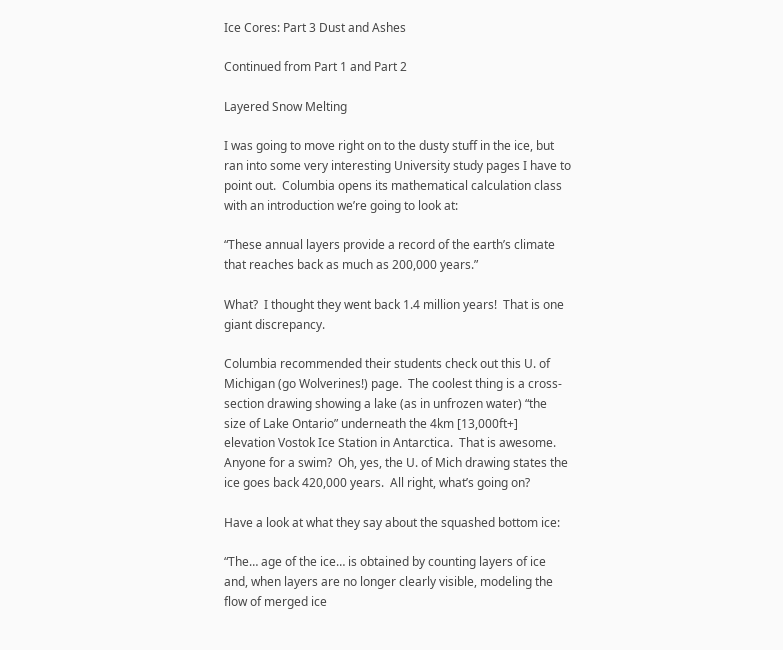Ice Cores: Part 3 Dust and Ashes

Continued from Part 1 and Part 2

Layered Snow Melting

I was going to move right on to the dusty stuff in the ice, but ran into some very interesting University study pages I have to point out.  Columbia opens its mathematical calculation class with an introduction we’re going to look at:

“These annual layers provide a record of the earth’s climate that reaches back as much as 200,000 years.”

What?  I thought they went back 1.4 million years!  That is one giant discrepancy.

Columbia recommended their students check out this U. of Michigan (go Wolverines!) page.  The coolest thing is a cross-section drawing showing a lake (as in unfrozen water) “the size of Lake Ontario” underneath the 4km [13,000ft+] elevation Vostok Ice Station in Antarctica.  That is awesome.  Anyone for a swim?  Oh, yes, the U. of Mich drawing states the ice goes back 420,000 years.  All right, what’s going on?

Have a look at what they say about the squashed bottom ice:

“The… age of the ice… is obtained by counting layers of ice and, when layers are no longer clearly visible, modeling the flow of merged ice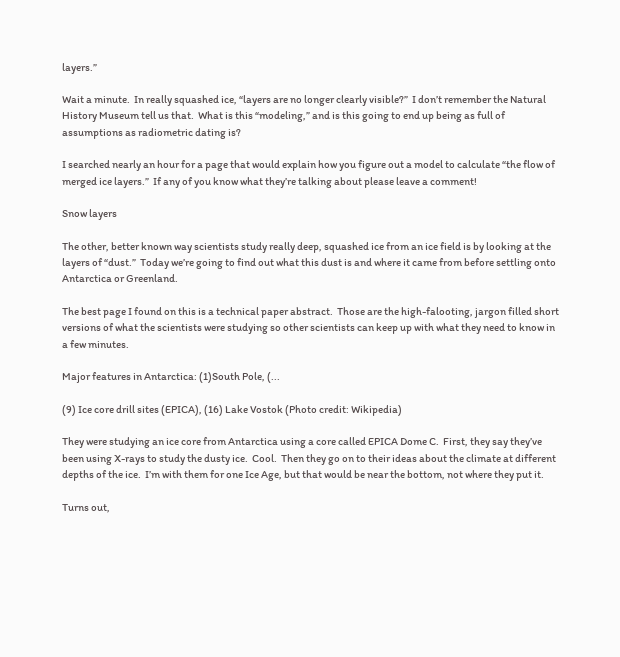layers.”

Wait a minute.  In really squashed ice, “layers are no longer clearly visible?”  I don’t remember the Natural History Museum tell us that.  What is this “modeling,” and is this going to end up being as full of assumptions as radiometric dating is?

I searched nearly an hour for a page that would explain how you figure out a model to calculate “the flow of merged ice layers.”  If any of you know what they’re talking about please leave a comment!

Snow layers

The other, better known way scientists study really deep, squashed ice from an ice field is by looking at the layers of “dust.”  Today we’re going to find out what this dust is and where it came from before settling onto Antarctica or Greenland.

The best page I found on this is a technical paper abstract.  Those are the high-falooting, jargon filled short versions of what the scientists were studying so other scientists can keep up with what they need to know in a few minutes.

Major features in Antarctica: (1)South Pole, (...

(9) Ice core drill sites (EPICA), (16) Lake Vostok (Photo credit: Wikipedia)

They were studying an ice core from Antarctica using a core called EPICA Dome C.  First, they say they’ve been using X-rays to study the dusty ice.  Cool.  Then they go on to their ideas about the climate at different depths of the ice.  I’m with them for one Ice Age, but that would be near the bottom, not where they put it.

Turns out,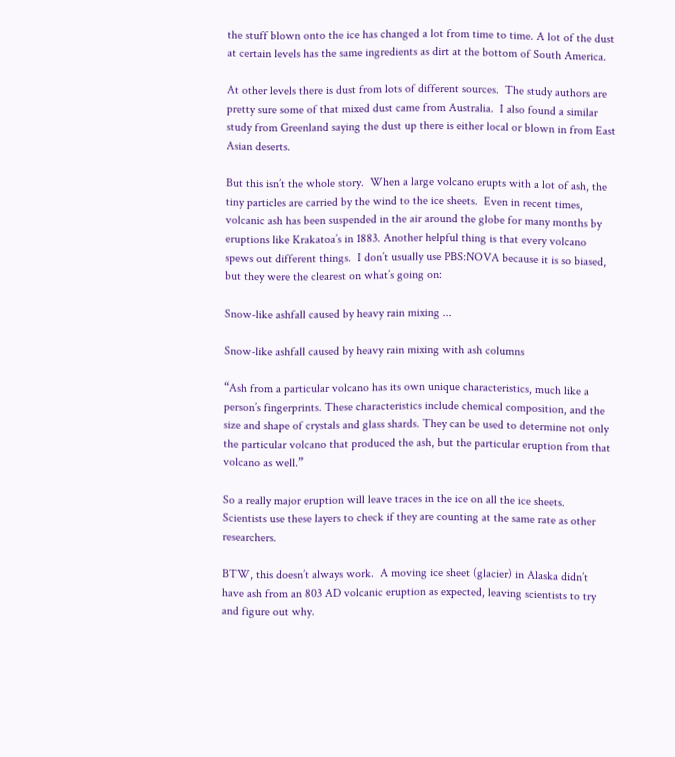the stuff blown onto the ice has changed a lot from time to time. A lot of the dust at certain levels has the same ingredients as dirt at the bottom of South America.

At other levels there is dust from lots of different sources.  The study authors are pretty sure some of that mixed dust came from Australia.  I also found a similar study from Greenland saying the dust up there is either local or blown in from East Asian deserts.

But this isn’t the whole story.  When a large volcano erupts with a lot of ash, the tiny particles are carried by the wind to the ice sheets.  Even in recent times, volcanic ash has been suspended in the air around the globe for many months by eruptions like Krakatoa’s in 1883. Another helpful thing is that every volcano spews out different things.  I don’t usually use PBS:NOVA because it is so biased, but they were the clearest on what’s going on:

Snow-like ashfall caused by heavy rain mixing ...

Snow-like ashfall caused by heavy rain mixing with ash columns

“Ash from a particular volcano has its own unique characteristics, much like a person’s fingerprints. These characteristics include chemical composition, and the size and shape of crystals and glass shards. They can be used to determine not only the particular volcano that produced the ash, but the particular eruption from that volcano as well.”

So a really major eruption will leave traces in the ice on all the ice sheets.  Scientists use these layers to check if they are counting at the same rate as other researchers.

BTW, this doesn’t always work.  A moving ice sheet (glacier) in Alaska didn’t have ash from an 803 AD volcanic eruption as expected, leaving scientists to try and figure out why.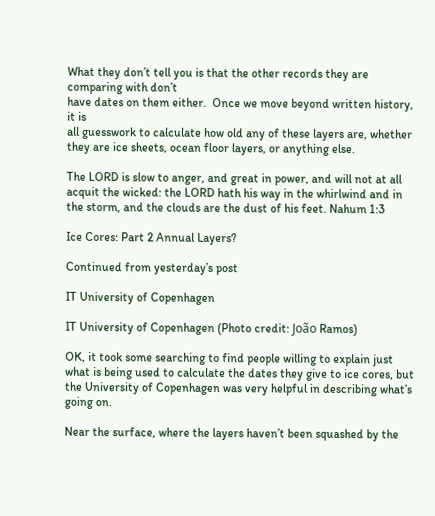What they don’t tell you is that the other records they are comparing with don’t
have dates on them either.  Once we move beyond written history, it is
all guesswork to calculate how old any of these layers are, whether they are ice sheets, ocean floor layers, or anything else.

The LORD is slow to anger, and great in power, and will not at all acquit the wicked: the LORD hath his way in the whirlwind and in the storm, and the clouds are the dust of his feet. Nahum 1:3

Ice Cores: Part 2 Annual Layers?

Continued from yesterday’s post

IT University of Copenhagen

IT University of Copenhagen (Photo credit: João Ramos)

OK, it took some searching to find people willing to explain just what is being used to calculate the dates they give to ice cores, but the University of Copenhagen was very helpful in describing what’s going on.

Near the surface, where the layers haven’t been squashed by the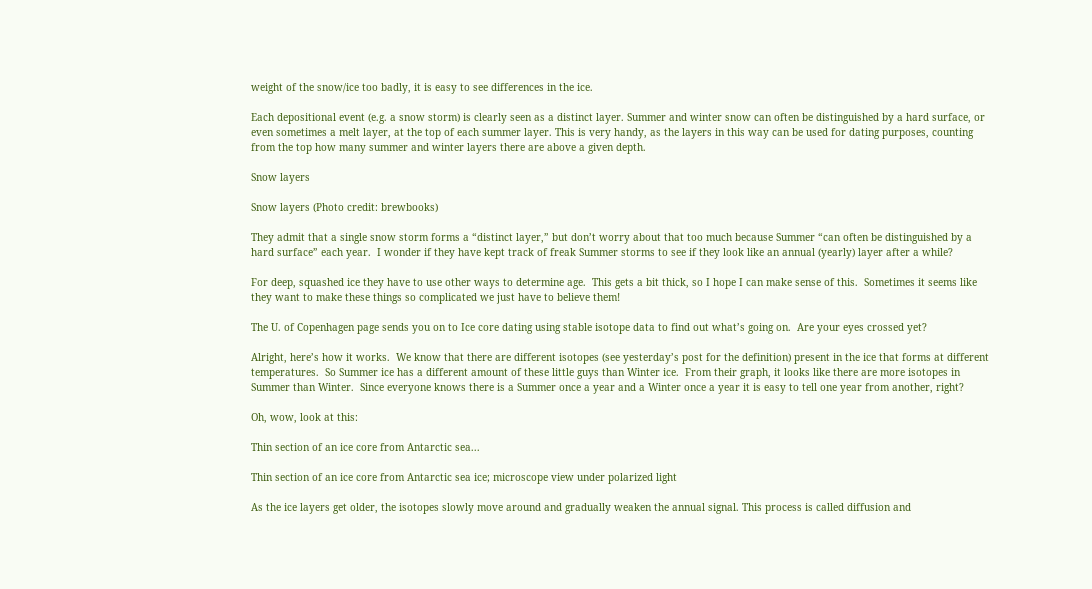weight of the snow/ice too badly, it is easy to see differences in the ice.

Each depositional event (e.g. a snow storm) is clearly seen as a distinct layer. Summer and winter snow can often be distinguished by a hard surface, or even sometimes a melt layer, at the top of each summer layer. This is very handy, as the layers in this way can be used for dating purposes, counting from the top how many summer and winter layers there are above a given depth.

Snow layers

Snow layers (Photo credit: brewbooks)

They admit that a single snow storm forms a “distinct layer,” but don’t worry about that too much because Summer “can often be distinguished by a hard surface” each year.  I wonder if they have kept track of freak Summer storms to see if they look like an annual (yearly) layer after a while?

For deep, squashed ice they have to use other ways to determine age.  This gets a bit thick, so I hope I can make sense of this.  Sometimes it seems like they want to make these things so complicated we just have to believe them!

The U. of Copenhagen page sends you on to Ice core dating using stable isotope data to find out what’s going on.  Are your eyes crossed yet?

Alright, here’s how it works.  We know that there are different isotopes (see yesterday’s post for the definition) present in the ice that forms at different temperatures.  So Summer ice has a different amount of these little guys than Winter ice.  From their graph, it looks like there are more isotopes in Summer than Winter.  Since everyone knows there is a Summer once a year and a Winter once a year it is easy to tell one year from another, right?

Oh, wow, look at this:

Thin section of an ice core from Antarctic sea...

Thin section of an ice core from Antarctic sea ice; microscope view under polarized light

As the ice layers get older, the isotopes slowly move around and gradually weaken the annual signal. This process is called diffusion and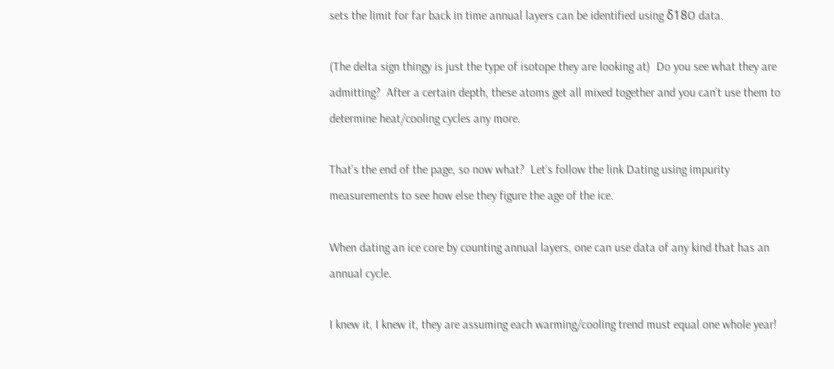sets the limit for far back in time annual layers can be identified using δ18O data.

(The delta sign thingy is just the type of isotope they are looking at)  Do you see what they are admitting?  After a certain depth, these atoms get all mixed together and you can’t use them to determine heat/cooling cycles any more.

That’s the end of the page, so now what?  Let’s follow the link Dating using impurity measurements to see how else they figure the age of the ice.

When dating an ice core by counting annual layers, one can use data of any kind that has an annual cycle.

I knew it, I knew it, they are assuming each warming/cooling trend must equal one whole year!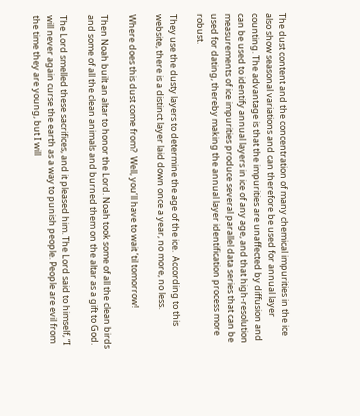The dust content and the concentration of many chemical impurities in the ice also show seasonal variations and can therefore be used for annual layer counting. The advantage is that the impurities are unaffected by diffusion and can be used to identify annual layers in ice of any age, and that high-resolution measurements of ice impurities produce several parallel data series that can be used for dating, thereby making the annual layer identification process more robust.

They use the dusty layers to determine the age of the ice.  According to this website, there is a distinct layer laid down once a year, no more, no less.

Where does this dust come from?  Well, you’ll have to wait ’til tomorrow!

Then Noah built an altar to honor the Lord. Noah took some of all the clean birds and some of all the clean animals and burned them on the altar as a gift to God.

The Lord smelled these sacrifices, and it pleased him. The Lord said to himself, “I will never again curse the earth as a way to punish people. People are evil from the time they are young, but I will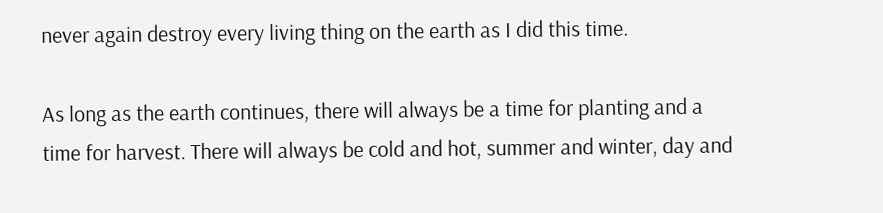never again destroy every living thing on the earth as I did this time.

As long as the earth continues, there will always be a time for planting and a time for harvest. There will always be cold and hot, summer and winter, day and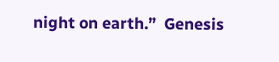night on earth.”  Genesis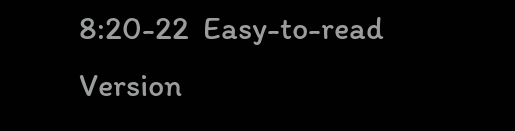8:20-22  Easy-to-read Version